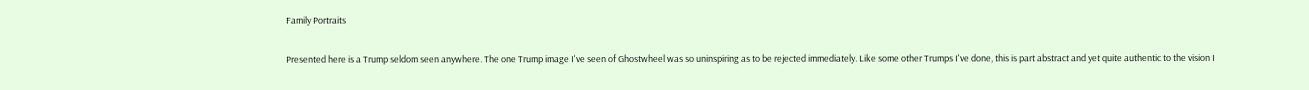Family Portraits

Presented here is a Trump seldom seen anywhere. The one Trump image I've seen of Ghostwheel was so uninspiring as to be rejected immediately. Like some other Trumps I've done, this is part abstract and yet quite authentic to the vision I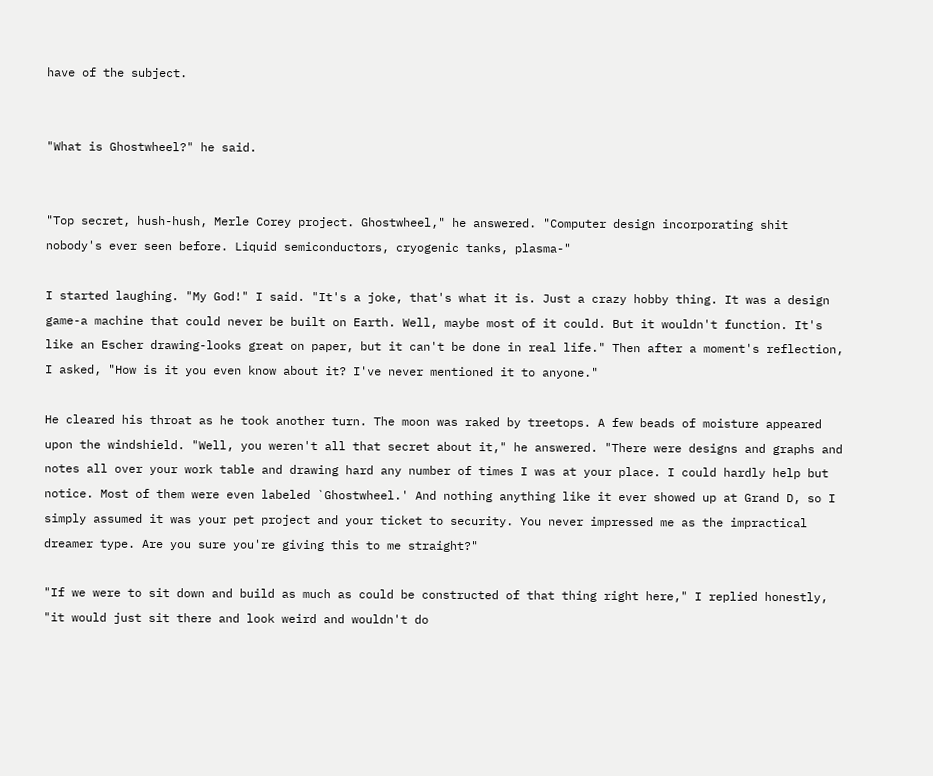have of the subject.


"What is Ghostwheel?" he said.


"Top secret, hush-hush, Merle Corey project. Ghostwheel," he answered. "Computer design incorporating shit nobody's ever seen before. Liquid semiconductors, cryogenic tanks, plasma-"

I started laughing. "My God!" I said. "It's a joke, that's what it is. Just a crazy hobby thing. It was a design game-a machine that could never be built on Earth. Well, maybe most of it could. But it wouldn't function. It's like an Escher drawing-looks great on paper, but it can't be done in real life." Then after a moment's reflection, I asked, "How is it you even know about it? I've never mentioned it to anyone."

He cleared his throat as he took another turn. The moon was raked by treetops. A few beads of moisture appeared upon the windshield. "Well, you weren't all that secret about it," he answered. "There were designs and graphs and notes all over your work table and drawing hard any number of times I was at your place. I could hardly help but notice. Most of them were even labeled `Ghostwheel.' And nothing anything like it ever showed up at Grand D, so I simply assumed it was your pet project and your ticket to security. You never impressed me as the impractical dreamer type. Are you sure you're giving this to me straight?"

"If we were to sit down and build as much as could be constructed of that thing right here," I replied honestly, "it would just sit there and look weird and wouldn't do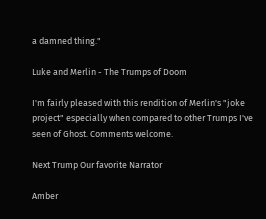a damned thing."

Luke and Merlin - The Trumps of Doom

I'm fairly pleased with this rendition of Merlin's "joke project" especially when compared to other Trumps I've seen of Ghost. Comments welcome.

Next Trump Our favorite Narrator

Amber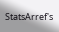StatsArref's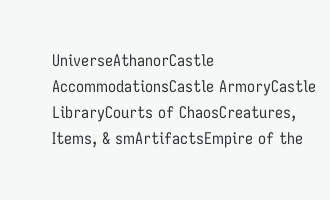UniverseAthanorCastle AccommodationsCastle ArmoryCastle LibraryCourts of ChaosCreatures, Items, & smArtifactsEmpire of the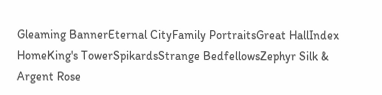Gleaming BannerEternal CityFamily PortraitsGreat HallIndex HomeKing's TowerSpikardsStrange BedfellowsZephyr Silk & Argent Rose